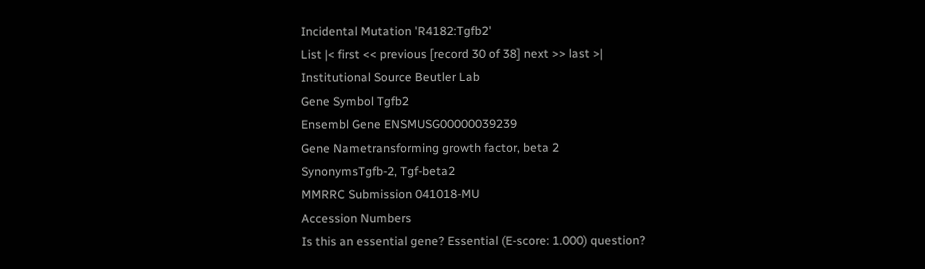Incidental Mutation 'R4182:Tgfb2'
List |< first << previous [record 30 of 38] next >> last >|
Institutional Source Beutler Lab
Gene Symbol Tgfb2
Ensembl Gene ENSMUSG00000039239
Gene Nametransforming growth factor, beta 2
SynonymsTgfb-2, Tgf-beta2
MMRRC Submission 041018-MU
Accession Numbers
Is this an essential gene? Essential (E-score: 1.000) question?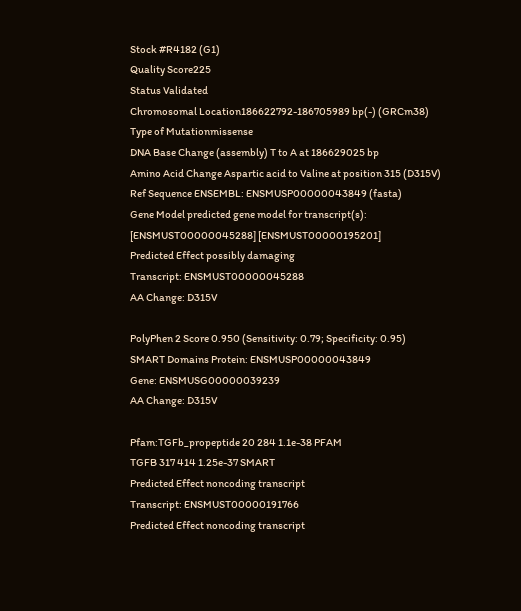Stock #R4182 (G1)
Quality Score225
Status Validated
Chromosomal Location186622792-186705989 bp(-) (GRCm38)
Type of Mutationmissense
DNA Base Change (assembly) T to A at 186629025 bp
Amino Acid Change Aspartic acid to Valine at position 315 (D315V)
Ref Sequence ENSEMBL: ENSMUSP00000043849 (fasta)
Gene Model predicted gene model for transcript(s): [ENSMUST00000045288] [ENSMUST00000195201]
Predicted Effect possibly damaging
Transcript: ENSMUST00000045288
AA Change: D315V

PolyPhen 2 Score 0.950 (Sensitivity: 0.79; Specificity: 0.95)
SMART Domains Protein: ENSMUSP00000043849
Gene: ENSMUSG00000039239
AA Change: D315V

Pfam:TGFb_propeptide 20 284 1.1e-38 PFAM
TGFB 317 414 1.25e-37 SMART
Predicted Effect noncoding transcript
Transcript: ENSMUST00000191766
Predicted Effect noncoding transcript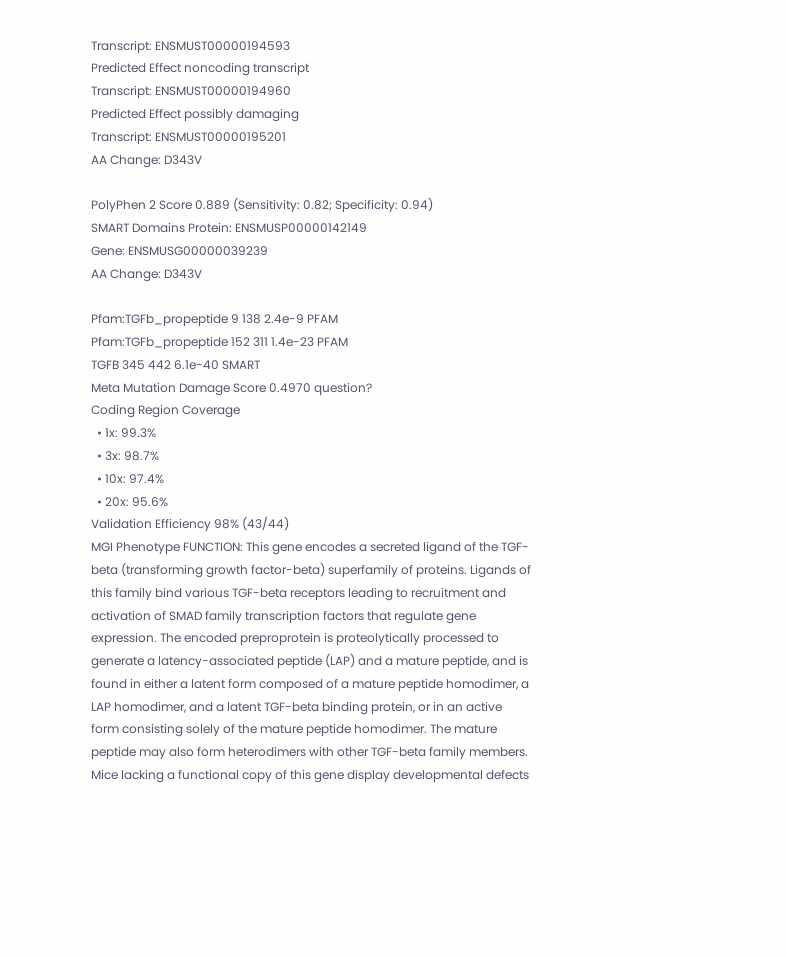Transcript: ENSMUST00000194593
Predicted Effect noncoding transcript
Transcript: ENSMUST00000194960
Predicted Effect possibly damaging
Transcript: ENSMUST00000195201
AA Change: D343V

PolyPhen 2 Score 0.889 (Sensitivity: 0.82; Specificity: 0.94)
SMART Domains Protein: ENSMUSP00000142149
Gene: ENSMUSG00000039239
AA Change: D343V

Pfam:TGFb_propeptide 9 138 2.4e-9 PFAM
Pfam:TGFb_propeptide 152 311 1.4e-23 PFAM
TGFB 345 442 6.1e-40 SMART
Meta Mutation Damage Score 0.4970 question?
Coding Region Coverage
  • 1x: 99.3%
  • 3x: 98.7%
  • 10x: 97.4%
  • 20x: 95.6%
Validation Efficiency 98% (43/44)
MGI Phenotype FUNCTION: This gene encodes a secreted ligand of the TGF-beta (transforming growth factor-beta) superfamily of proteins. Ligands of this family bind various TGF-beta receptors leading to recruitment and activation of SMAD family transcription factors that regulate gene expression. The encoded preproprotein is proteolytically processed to generate a latency-associated peptide (LAP) and a mature peptide, and is found in either a latent form composed of a mature peptide homodimer, a LAP homodimer, and a latent TGF-beta binding protein, or in an active form consisting solely of the mature peptide homodimer. The mature peptide may also form heterodimers with other TGF-beta family members. Mice lacking a functional copy of this gene display developmental defects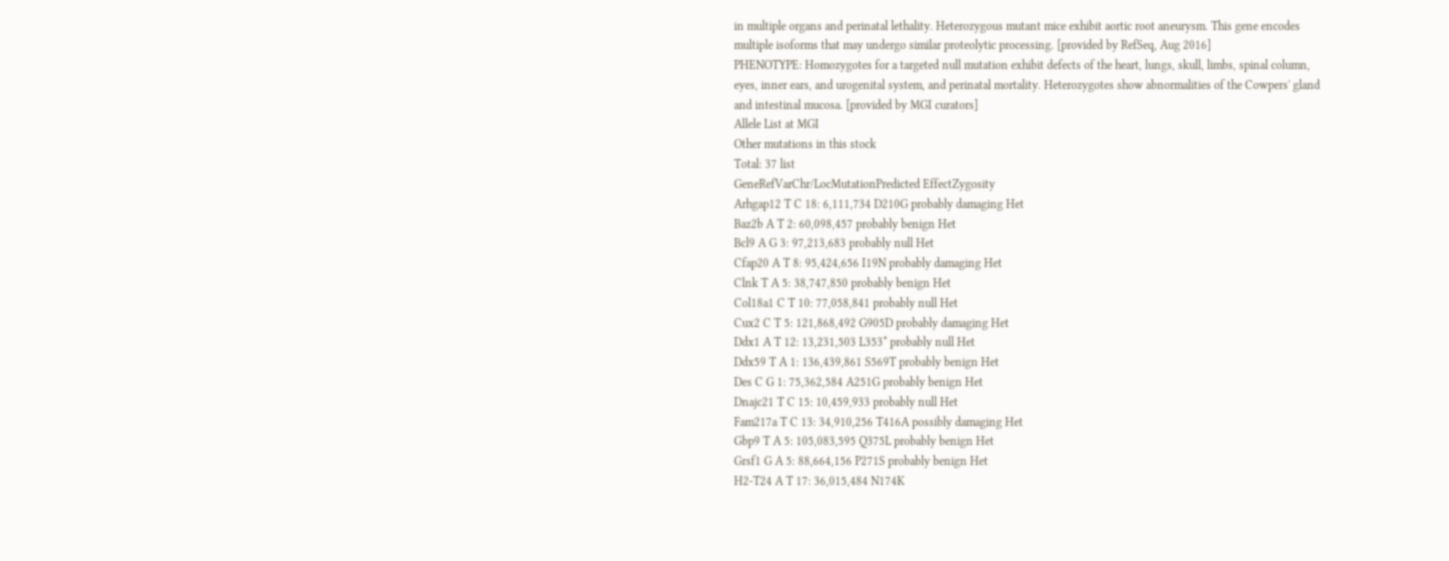in multiple organs and perinatal lethality. Heterozygous mutant mice exhibit aortic root aneurysm. This gene encodes multiple isoforms that may undergo similar proteolytic processing. [provided by RefSeq, Aug 2016]
PHENOTYPE: Homozygotes for a targeted null mutation exhibit defects of the heart, lungs, skull, limbs, spinal column, eyes, inner ears, and urogenital system, and perinatal mortality. Heterozygotes show abnormalities of the Cowpers' gland and intestinal mucosa. [provided by MGI curators]
Allele List at MGI
Other mutations in this stock
Total: 37 list
GeneRefVarChr/LocMutationPredicted EffectZygosity
Arhgap12 T C 18: 6,111,734 D210G probably damaging Het
Baz2b A T 2: 60,098,457 probably benign Het
Bcl9 A G 3: 97,213,683 probably null Het
Cfap20 A T 8: 95,424,656 I19N probably damaging Het
Clnk T A 5: 38,747,850 probably benign Het
Col18a1 C T 10: 77,058,841 probably null Het
Cux2 C T 5: 121,868,492 G905D probably damaging Het
Ddx1 A T 12: 13,231,503 L353* probably null Het
Ddx59 T A 1: 136,439,861 S569T probably benign Het
Des C G 1: 75,362,584 A251G probably benign Het
Dnajc21 T C 15: 10,459,933 probably null Het
Fam217a T C 13: 34,910,256 T416A possibly damaging Het
Gbp9 T A 5: 105,083,595 Q375L probably benign Het
Grsf1 G A 5: 88,664,156 P271S probably benign Het
H2-T24 A T 17: 36,015,484 N174K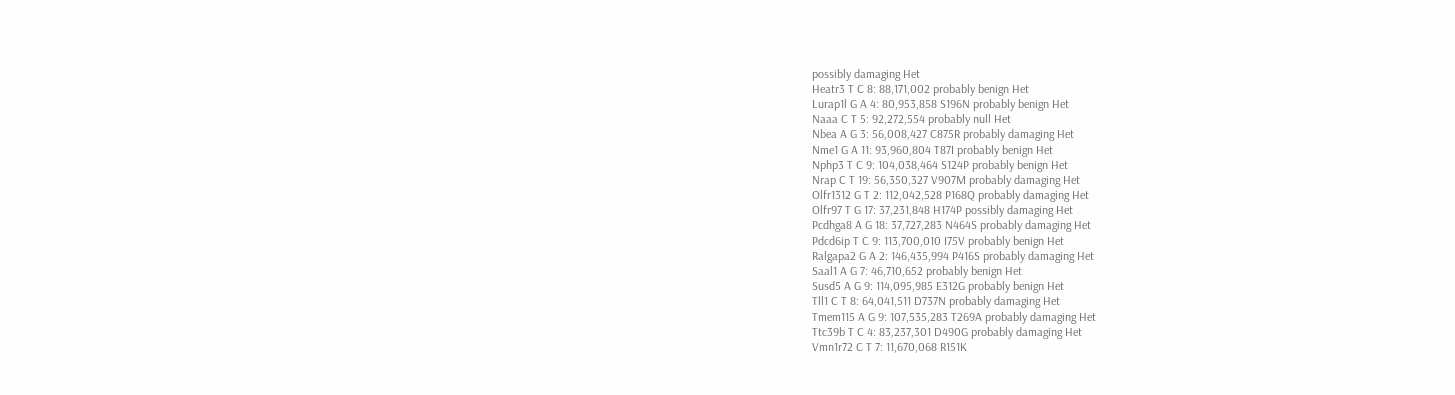possibly damaging Het
Heatr3 T C 8: 88,171,002 probably benign Het
Lurap1l G A 4: 80,953,858 S196N probably benign Het
Naaa C T 5: 92,272,554 probably null Het
Nbea A G 3: 56,008,427 C875R probably damaging Het
Nme1 G A 11: 93,960,804 T87I probably benign Het
Nphp3 T C 9: 104,038,464 S124P probably benign Het
Nrap C T 19: 56,350,327 V907M probably damaging Het
Olfr1312 G T 2: 112,042,528 P168Q probably damaging Het
Olfr97 T G 17: 37,231,848 H174P possibly damaging Het
Pcdhga8 A G 18: 37,727,283 N464S probably damaging Het
Pdcd6ip T C 9: 113,700,010 I75V probably benign Het
Ralgapa2 G A 2: 146,435,994 P416S probably damaging Het
Saal1 A G 7: 46,710,652 probably benign Het
Susd5 A G 9: 114,095,985 E312G probably benign Het
Tll1 C T 8: 64,041,511 D737N probably damaging Het
Tmem115 A G 9: 107,535,283 T269A probably damaging Het
Ttc39b T C 4: 83,237,301 D490G probably damaging Het
Vmn1r72 C T 7: 11,670,068 R151K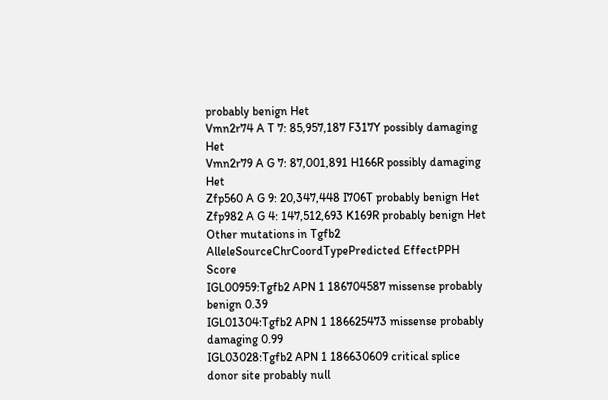probably benign Het
Vmn2r74 A T 7: 85,957,187 F317Y possibly damaging Het
Vmn2r79 A G 7: 87,001,891 H166R possibly damaging Het
Zfp560 A G 9: 20,347,448 I706T probably benign Het
Zfp982 A G 4: 147,512,693 K169R probably benign Het
Other mutations in Tgfb2
AlleleSourceChrCoordTypePredicted EffectPPH Score
IGL00959:Tgfb2 APN 1 186704587 missense probably benign 0.39
IGL01304:Tgfb2 APN 1 186625473 missense probably damaging 0.99
IGL03028:Tgfb2 APN 1 186630609 critical splice donor site probably null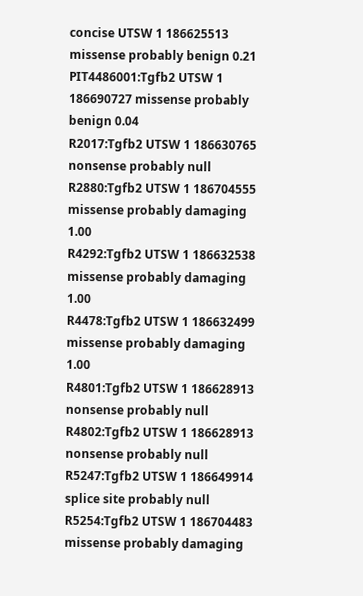concise UTSW 1 186625513 missense probably benign 0.21
PIT4486001:Tgfb2 UTSW 1 186690727 missense probably benign 0.04
R2017:Tgfb2 UTSW 1 186630765 nonsense probably null
R2880:Tgfb2 UTSW 1 186704555 missense probably damaging 1.00
R4292:Tgfb2 UTSW 1 186632538 missense probably damaging 1.00
R4478:Tgfb2 UTSW 1 186632499 missense probably damaging 1.00
R4801:Tgfb2 UTSW 1 186628913 nonsense probably null
R4802:Tgfb2 UTSW 1 186628913 nonsense probably null
R5247:Tgfb2 UTSW 1 186649914 splice site probably null
R5254:Tgfb2 UTSW 1 186704483 missense probably damaging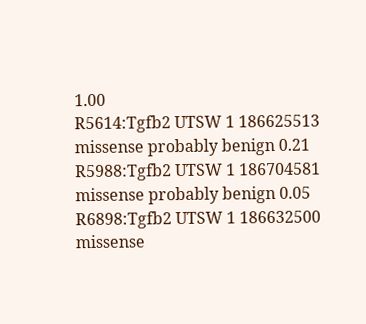1.00
R5614:Tgfb2 UTSW 1 186625513 missense probably benign 0.21
R5988:Tgfb2 UTSW 1 186704581 missense probably benign 0.05
R6898:Tgfb2 UTSW 1 186632500 missense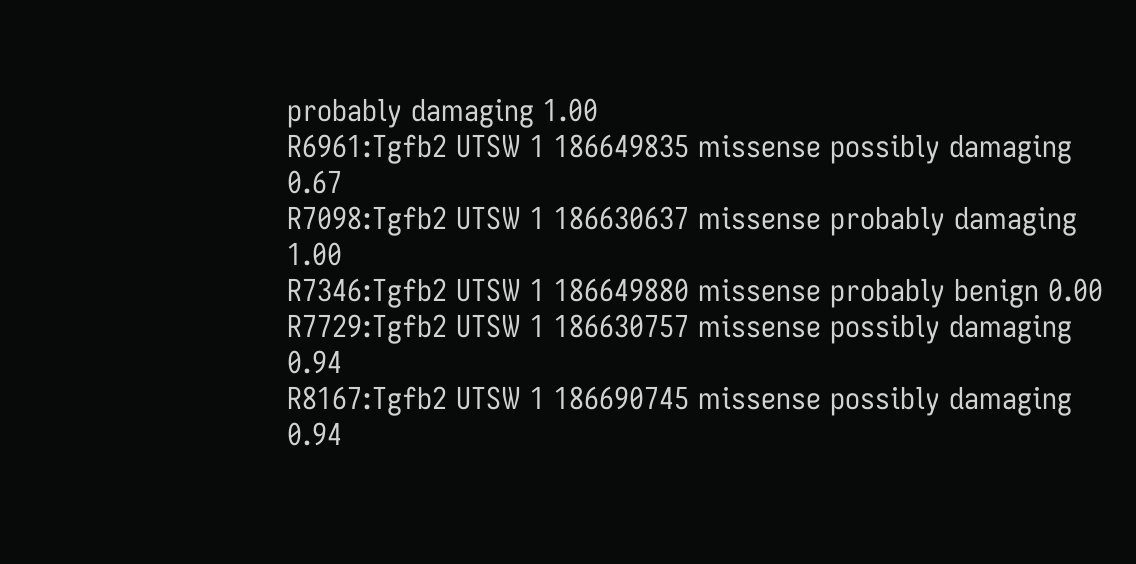probably damaging 1.00
R6961:Tgfb2 UTSW 1 186649835 missense possibly damaging 0.67
R7098:Tgfb2 UTSW 1 186630637 missense probably damaging 1.00
R7346:Tgfb2 UTSW 1 186649880 missense probably benign 0.00
R7729:Tgfb2 UTSW 1 186630757 missense possibly damaging 0.94
R8167:Tgfb2 UTSW 1 186690745 missense possibly damaging 0.94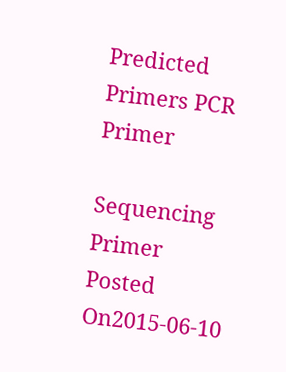Predicted Primers PCR Primer

Sequencing Primer
Posted On2015-06-10